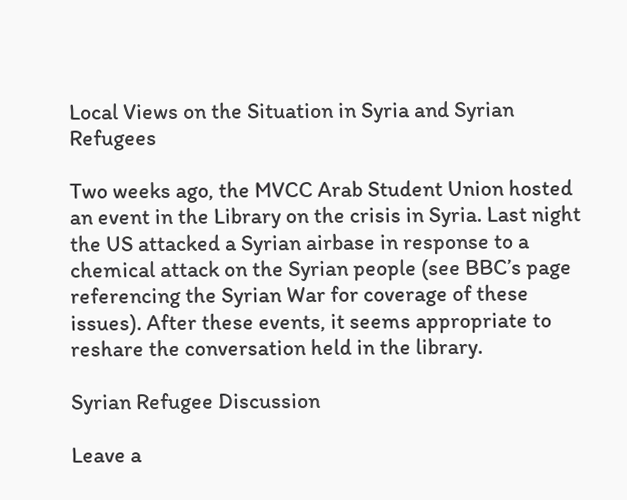Local Views on the Situation in Syria and Syrian Refugees

Two weeks ago, the MVCC Arab Student Union hosted an event in the Library on the crisis in Syria. Last night the US attacked a Syrian airbase in response to a chemical attack on the Syrian people (see BBC’s page referencing the Syrian War for coverage of these issues). After these events, it seems appropriate to reshare the conversation held in the library.

Syrian Refugee Discussion

Leave a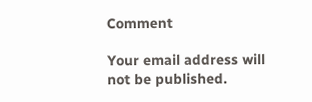Comment

Your email address will not be published.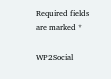Required fields are marked *

WP2Social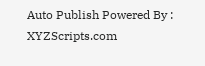Auto Publish Powered By : XYZScripts.com